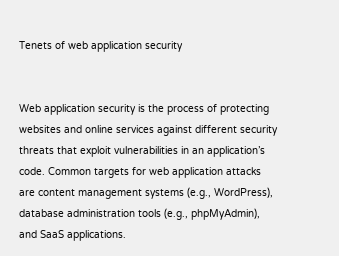Tenets of web application security


Web application security is the process of protecting websites and online services against different security threats that exploit vulnerabilities in an application’s code. Common targets for web application attacks are content management systems (e.g., WordPress), database administration tools (e.g., phpMyAdmin), and SaaS applications.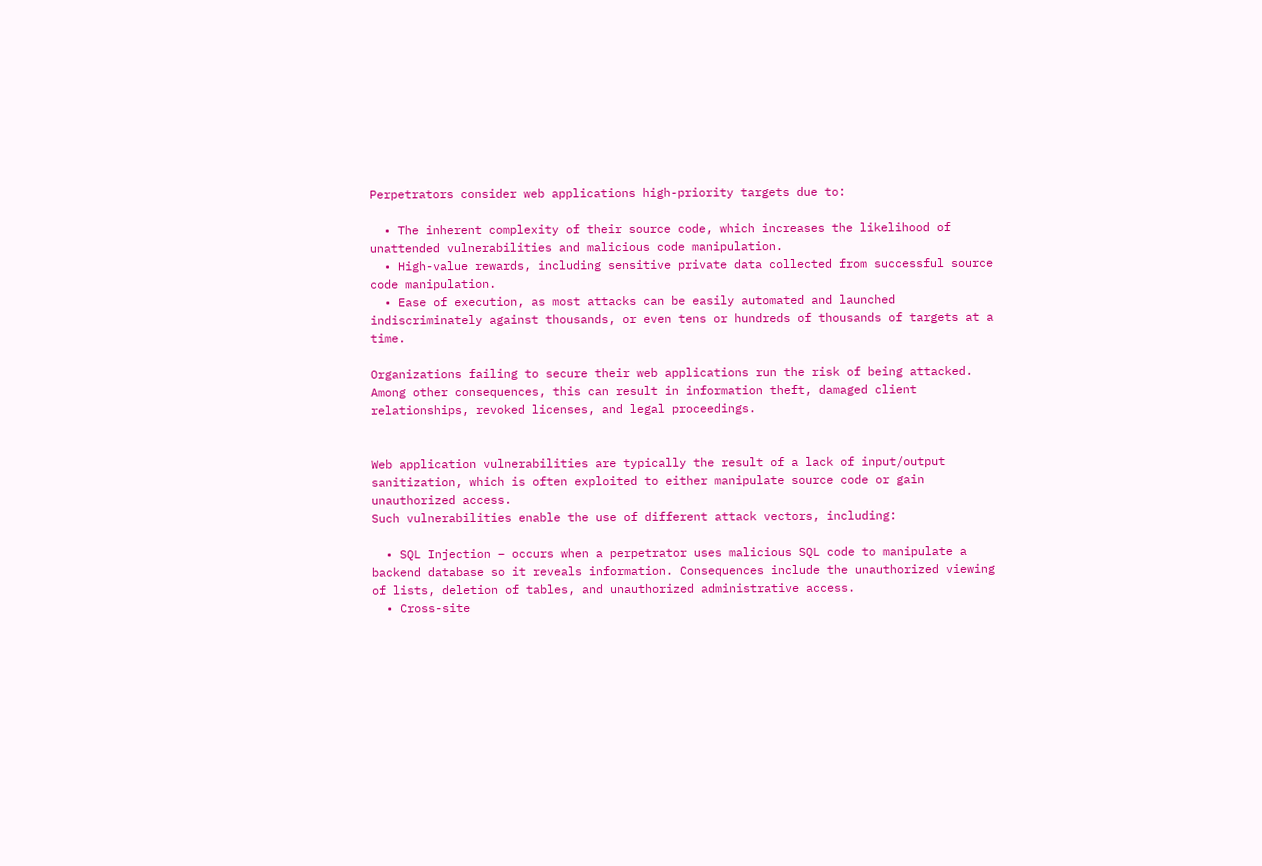Perpetrators consider web applications high-priority targets due to:

  • The inherent complexity of their source code, which increases the likelihood of unattended vulnerabilities and malicious code manipulation.
  • High-value rewards, including sensitive private data collected from successful source code manipulation.
  • Ease of execution, as most attacks can be easily automated and launched indiscriminately against thousands, or even tens or hundreds of thousands of targets at a time.

Organizations failing to secure their web applications run the risk of being attacked. Among other consequences, this can result in information theft, damaged client relationships, revoked licenses, and legal proceedings.


Web application vulnerabilities are typically the result of a lack of input/output sanitization, which is often exploited to either manipulate source code or gain unauthorized access.
Such vulnerabilities enable the use of different attack vectors, including:

  • SQL Injection – occurs when a perpetrator uses malicious SQL code to manipulate a backend database so it reveals information. Consequences include the unauthorized viewing of lists, deletion of tables, and unauthorized administrative access.
  • Cross-site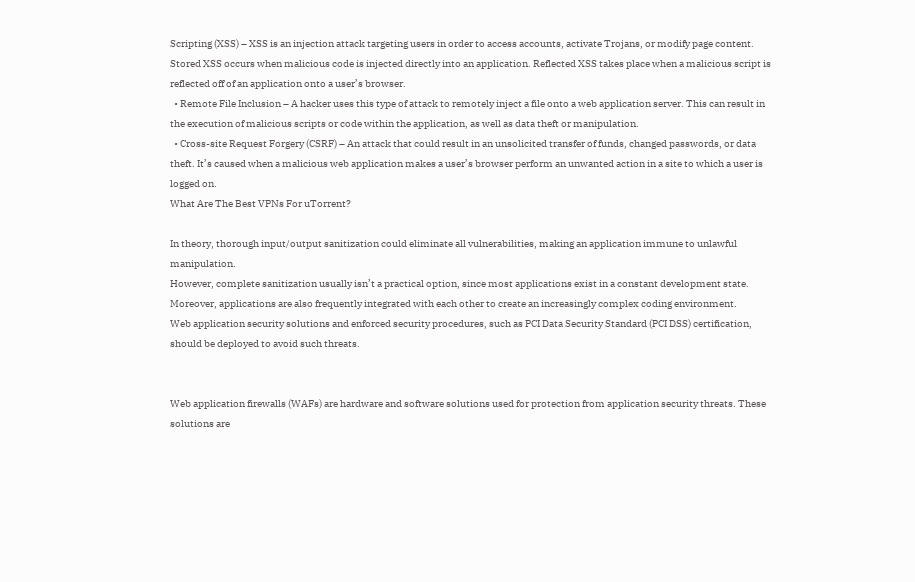Scripting (XSS) – XSS is an injection attack targeting users in order to access accounts, activate Trojans, or modify page content. Stored XSS occurs when malicious code is injected directly into an application. Reflected XSS takes place when a malicious script is reflected off of an application onto a user’s browser.
  • Remote File Inclusion – A hacker uses this type of attack to remotely inject a file onto a web application server. This can result in the execution of malicious scripts or code within the application, as well as data theft or manipulation.
  • Cross-site Request Forgery (CSRF) – An attack that could result in an unsolicited transfer of funds, changed passwords, or data theft. It’s caused when a malicious web application makes a user’s browser perform an unwanted action in a site to which a user is logged on.
What Are The Best VPNs For uTorrent?

In theory, thorough input/output sanitization could eliminate all vulnerabilities, making an application immune to unlawful manipulation.
However, complete sanitization usually isn’t a practical option, since most applications exist in a constant development state. Moreover, applications are also frequently integrated with each other to create an increasingly complex coding environment.
Web application security solutions and enforced security procedures, such as PCI Data Security Standard (PCI DSS) certification, should be deployed to avoid such threats.


Web application firewalls (WAFs) are hardware and software solutions used for protection from application security threats. These solutions are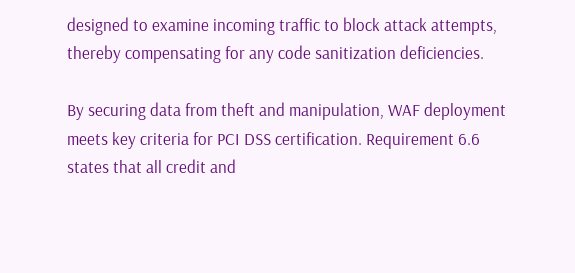designed to examine incoming traffic to block attack attempts, thereby compensating for any code sanitization deficiencies.

By securing data from theft and manipulation, WAF deployment meets key criteria for PCI DSS certification. Requirement 6.6 states that all credit and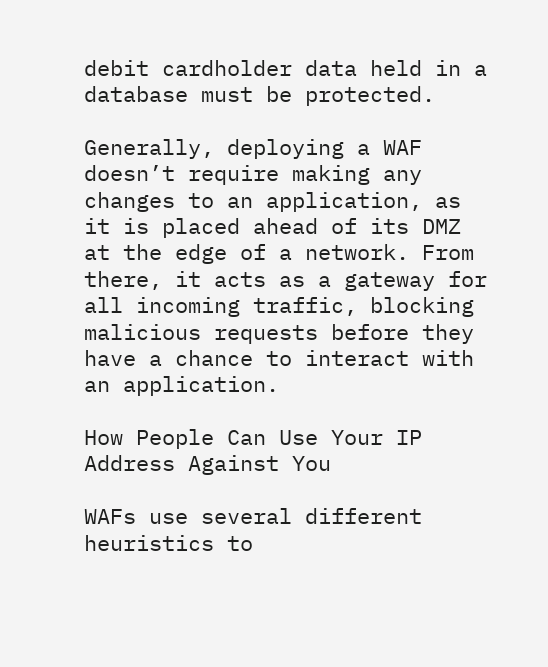debit cardholder data held in a database must be protected.

Generally, deploying a WAF doesn’t require making any changes to an application, as it is placed ahead of its DMZ at the edge of a network. From there, it acts as a gateway for all incoming traffic, blocking malicious requests before they have a chance to interact with an application.

How People Can Use Your IP Address Against You

WAFs use several different heuristics to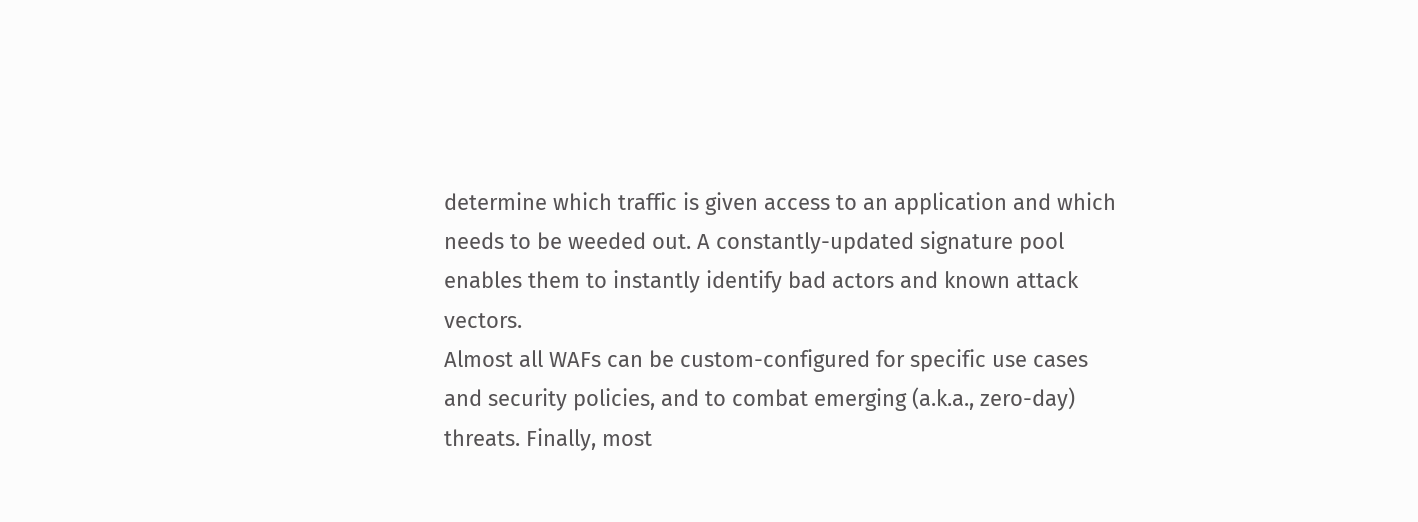determine which traffic is given access to an application and which needs to be weeded out. A constantly-updated signature pool enables them to instantly identify bad actors and known attack vectors.
Almost all WAFs can be custom-configured for specific use cases and security policies, and to combat emerging (a.k.a., zero-day) threats. Finally, most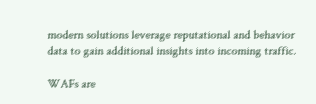modern solutions leverage reputational and behavior data to gain additional insights into incoming traffic.

WAFs are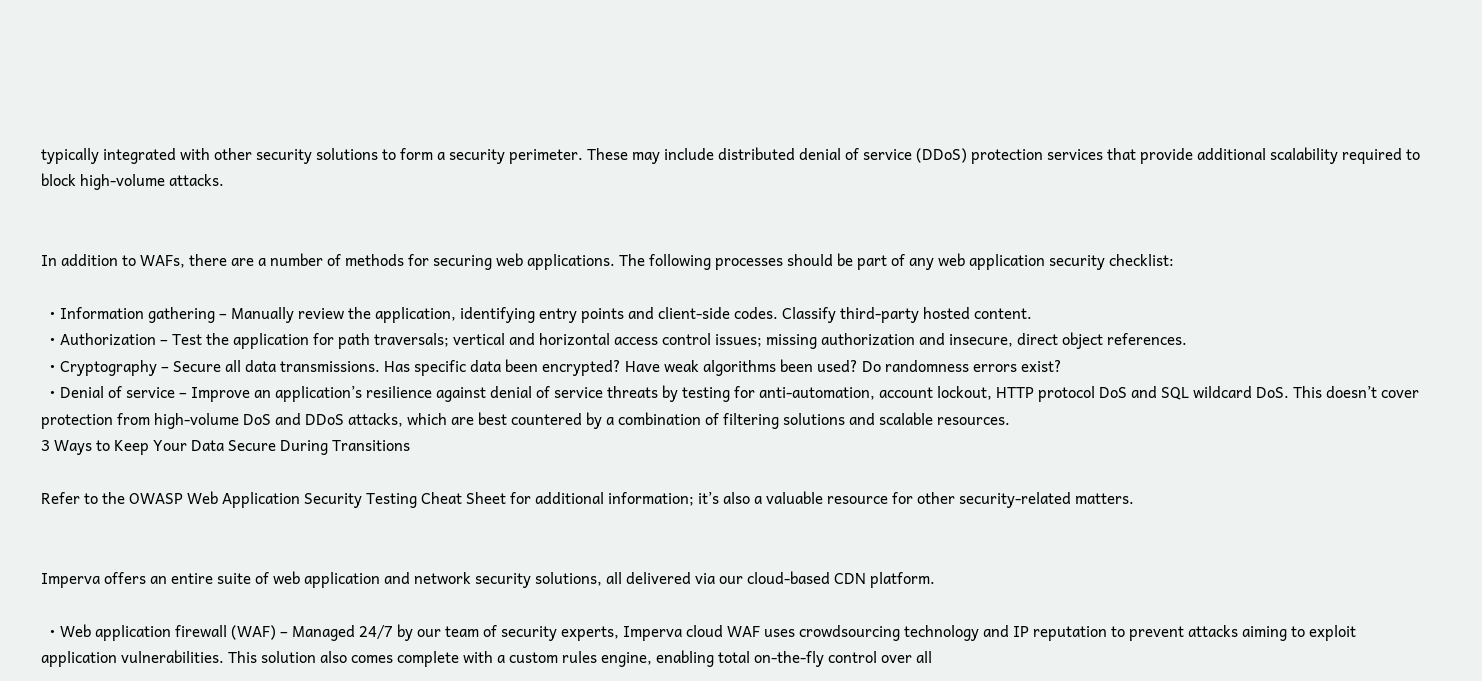typically integrated with other security solutions to form a security perimeter. These may include distributed denial of service (DDoS) protection services that provide additional scalability required to block high-volume attacks.


In addition to WAFs, there are a number of methods for securing web applications. The following processes should be part of any web application security checklist:

  • Information gathering – Manually review the application, identifying entry points and client-side codes. Classify third-party hosted content.
  • Authorization – Test the application for path traversals; vertical and horizontal access control issues; missing authorization and insecure, direct object references.
  • Cryptography – Secure all data transmissions. Has specific data been encrypted? Have weak algorithms been used? Do randomness errors exist?
  • Denial of service – Improve an application’s resilience against denial of service threats by testing for anti-automation, account lockout, HTTP protocol DoS and SQL wildcard DoS. This doesn’t cover protection from high-volume DoS and DDoS attacks, which are best countered by a combination of filtering solutions and scalable resources.
3 Ways to Keep Your Data Secure During Transitions

Refer to the OWASP Web Application Security Testing Cheat Sheet for additional information; it’s also a valuable resource for other security-related matters.


Imperva offers an entire suite of web application and network security solutions, all delivered via our cloud-based CDN platform.

  • Web application firewall (WAF) – Managed 24/7 by our team of security experts, Imperva cloud WAF uses crowdsourcing technology and IP reputation to prevent attacks aiming to exploit application vulnerabilities. This solution also comes complete with a custom rules engine, enabling total on-the-fly control over all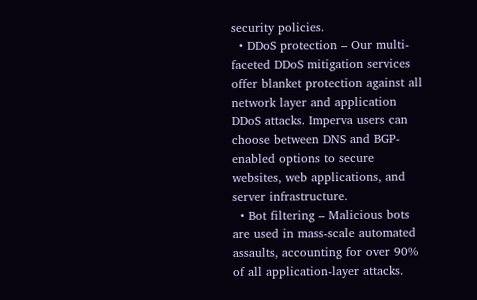security policies.
  • DDoS protection – Our multi-faceted DDoS mitigation services offer blanket protection against all network layer and application DDoS attacks. Imperva users can choose between DNS and BGP-enabled options to secure websites, web applications, and server infrastructure.
  • Bot filtering – Malicious bots are used in mass-scale automated assaults, accounting for over 90% of all application-layer attacks.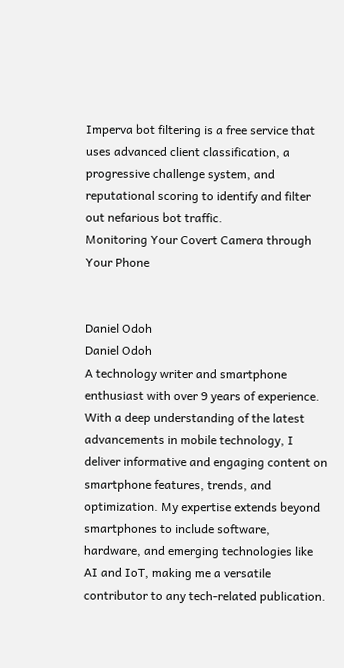Imperva bot filtering is a free service that uses advanced client classification, a progressive challenge system, and reputational scoring to identify and filter out nefarious bot traffic.
Monitoring Your Covert Camera through Your Phone


Daniel Odoh
Daniel Odoh
A technology writer and smartphone enthusiast with over 9 years of experience. With a deep understanding of the latest advancements in mobile technology, I deliver informative and engaging content on smartphone features, trends, and optimization. My expertise extends beyond smartphones to include software, hardware, and emerging technologies like AI and IoT, making me a versatile contributor to any tech-related publication.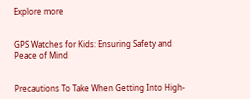Explore more


GPS Watches for Kids: Ensuring Safety and Peace of Mind


Precautions To Take When Getting Into High-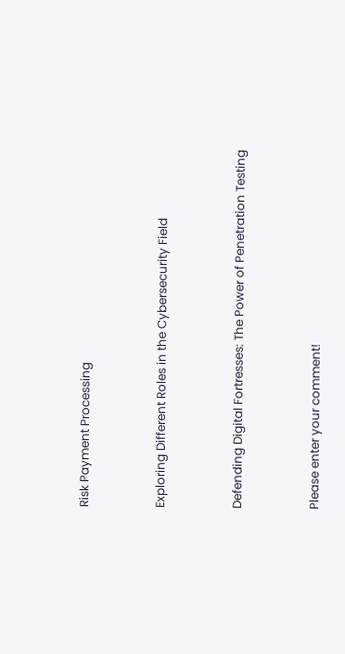Risk Payment Processing


Exploring Different Roles in the Cybersecurity Field


Defending Digital Fortresses: The Power of Penetration Testing


Please enter your comment!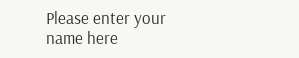Please enter your name here